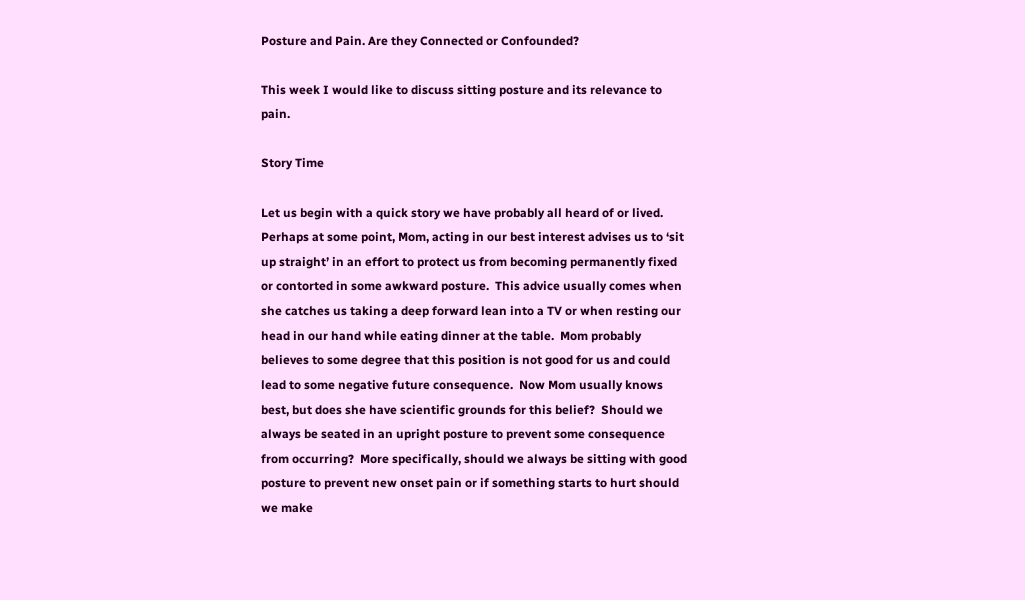Posture and Pain. Are they Connected or Confounded?

This week I would like to discuss sitting posture and its relevance to pain.

Story Time

Let us begin with a quick story we have probably all heard of or lived.  Perhaps at some point, Mom, acting in our best interest advises us to ‘sit up straight’ in an effort to protect us from becoming permanently fixed or contorted in some awkward posture.  This advice usually comes when she catches us taking a deep forward lean into a TV or when resting our head in our hand while eating dinner at the table.  Mom probably believes to some degree that this position is not good for us and could lead to some negative future consequence.  Now Mom usually knows best, but does she have scientific grounds for this belief?  Should we always be seated in an upright posture to prevent some consequence from occurring?  More specifically, should we always be sitting with good posture to prevent new onset pain or if something starts to hurt should we make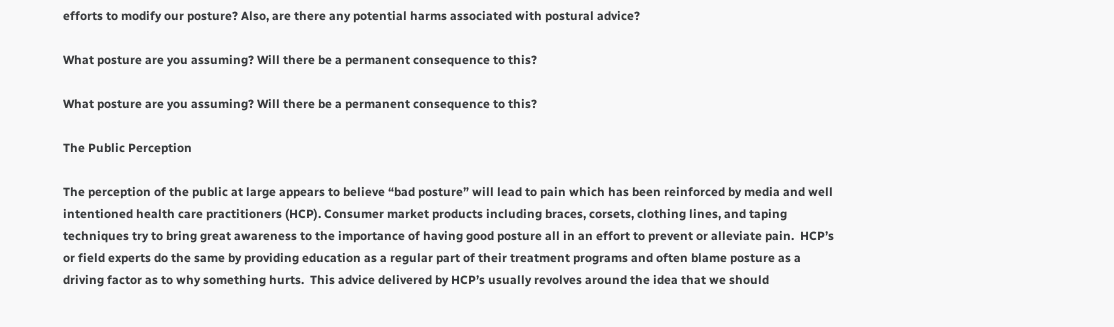efforts to modify our posture? Also, are there any potential harms associated with postural advice?

What posture are you assuming? Will there be a permanent consequence to this?

What posture are you assuming? Will there be a permanent consequence to this?

The Public Perception

The perception of the public at large appears to believe “bad posture” will lead to pain which has been reinforced by media and well intentioned health care practitioners (HCP). Consumer market products including braces, corsets, clothing lines, and taping techniques try to bring great awareness to the importance of having good posture all in an effort to prevent or alleviate pain.  HCP’s or field experts do the same by providing education as a regular part of their treatment programs and often blame posture as a driving factor as to why something hurts.  This advice delivered by HCP’s usually revolves around the idea that we should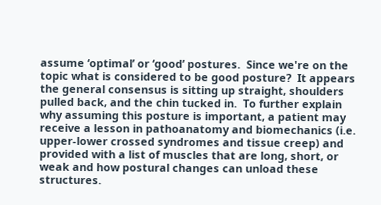assume ‘optimal’ or ‘good’ postures.  Since we're on the topic what is considered to be good posture?  It appears the general consensus is sitting up straight, shoulders pulled back, and the chin tucked in.  To further explain why assuming this posture is important, a patient may receive a lesson in pathoanatomy and biomechanics (i.e. upper-lower crossed syndromes and tissue creep) and provided with a list of muscles that are long, short, or weak and how postural changes can unload these structures.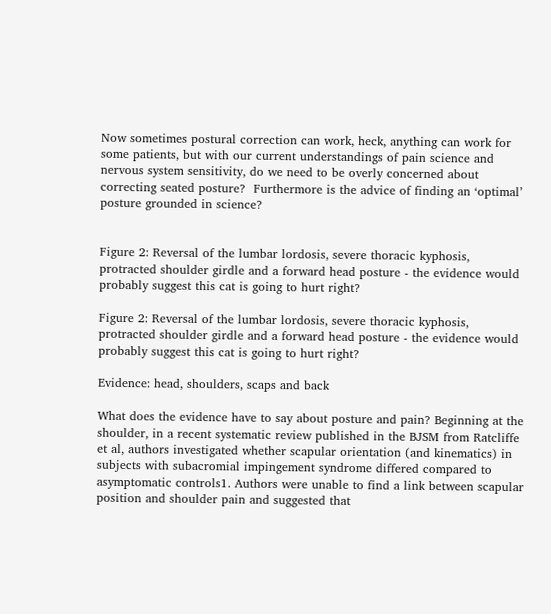Now sometimes postural correction can work, heck, anything can work for some patients, but with our current understandings of pain science and nervous system sensitivity, do we need to be overly concerned about correcting seated posture?  Furthermore is the advice of finding an ‘optimal’ posture grounded in science?


Figure 2: Reversal of the lumbar lordosis, severe thoracic kyphosis, protracted shoulder girdle and a forward head posture - the evidence would probably suggest this cat is going to hurt right?

Figure 2: Reversal of the lumbar lordosis, severe thoracic kyphosis, protracted shoulder girdle and a forward head posture - the evidence would probably suggest this cat is going to hurt right?

Evidence: head, shoulders, scaps and back

What does the evidence have to say about posture and pain? Beginning at the shoulder, in a recent systematic review published in the BJSM from Ratcliffe et al, authors investigated whether scapular orientation (and kinematics) in subjects with subacromial impingement syndrome differed compared to asymptomatic controls1. Authors were unable to find a link between scapular position and shoulder pain and suggested that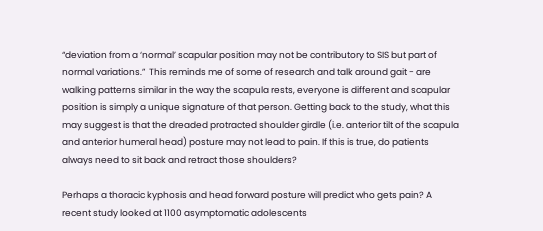“deviation from a ‘normal’ scapular position may not be contributory to SIS but part of normal variations.”  This reminds me of some of research and talk around gait - are walking patterns similar in the way the scapula rests, everyone is different and scapular position is simply a unique signature of that person. Getting back to the study, what this may suggest is that the dreaded protracted shoulder girdle (i.e. anterior tilt of the scapula and anterior humeral head) posture may not lead to pain. If this is true, do patients always need to sit back and retract those shoulders?

Perhaps a thoracic kyphosis and head forward posture will predict who gets pain? A recent study looked at 1100 asymptomatic adolescents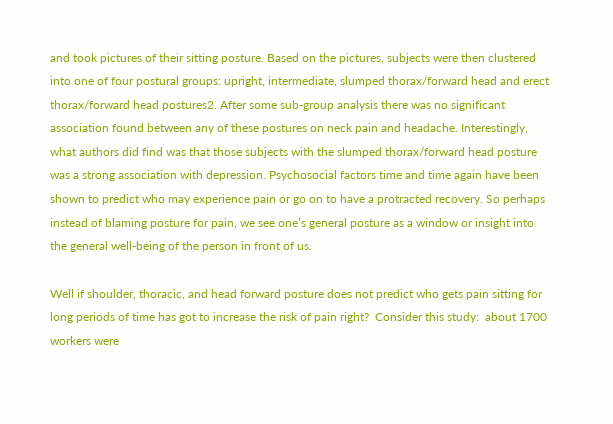and took pictures of their sitting posture. Based on the pictures, subjects were then clustered into one of four postural groups: upright, intermediate, slumped thorax/forward head and erect thorax/forward head postures2. After some sub-group analysis there was no significant association found between any of these postures on neck pain and headache. Interestingly, what authors did find was that those subjects with the slumped thorax/forward head posture was a strong association with depression. Psychosocial factors time and time again have been shown to predict who may experience pain or go on to have a protracted recovery. So perhaps instead of blaming posture for pain, we see one’s general posture as a window or insight into the general well-being of the person in front of us.

Well if shoulder, thoracic, and head forward posture does not predict who gets pain sitting for long periods of time has got to increase the risk of pain right?  Consider this study:  about 1700 workers were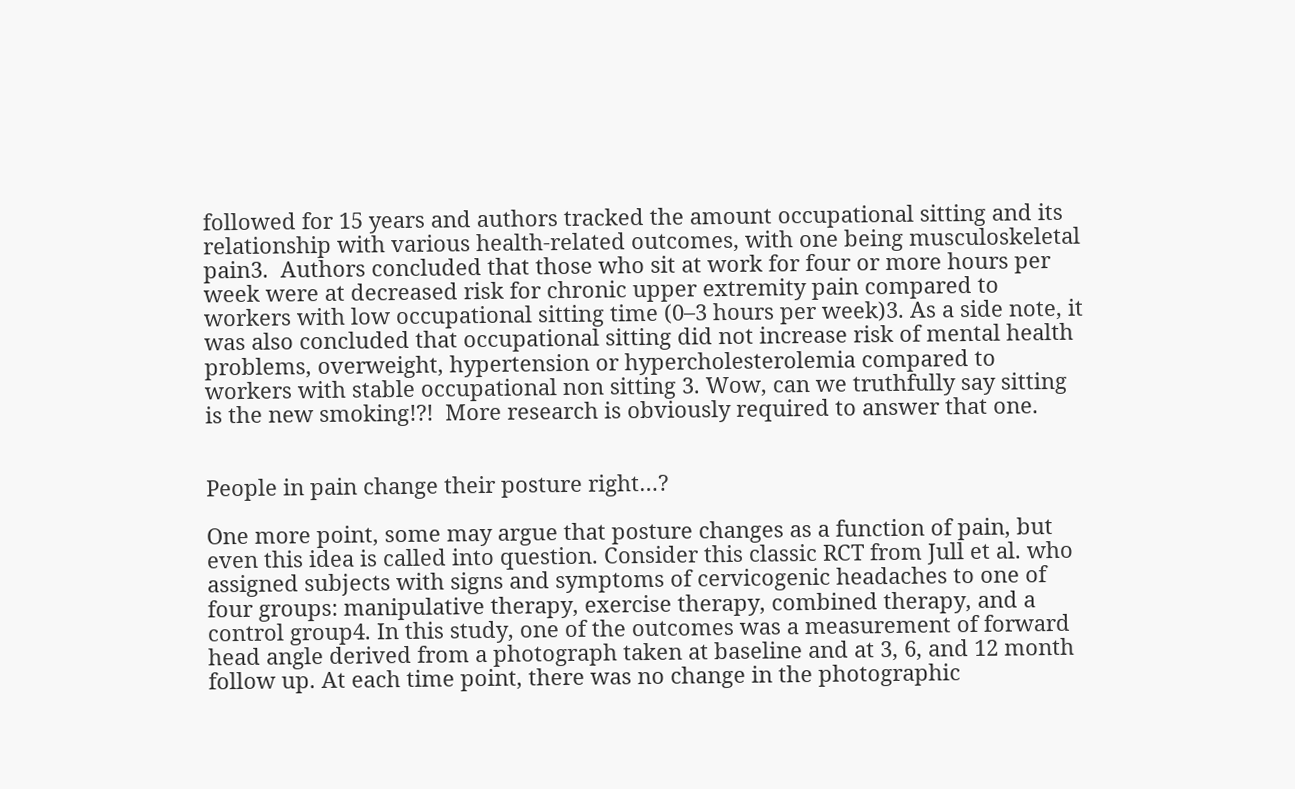followed for 15 years and authors tracked the amount occupational sitting and its relationship with various health-related outcomes, with one being musculoskeletal pain3.  Authors concluded that those who sit at work for four or more hours per week were at decreased risk for chronic upper extremity pain compared to workers with low occupational sitting time (0–3 hours per week)3. As a side note, it was also concluded that occupational sitting did not increase risk of mental health problems, overweight, hypertension or hypercholesterolemia compared to workers with stable occupational non sitting 3. Wow, can we truthfully say sitting is the new smoking!?!  More research is obviously required to answer that one.


People in pain change their posture right…?

One more point, some may argue that posture changes as a function of pain, but even this idea is called into question. Consider this classic RCT from Jull et al. who assigned subjects with signs and symptoms of cervicogenic headaches to one of four groups: manipulative therapy, exercise therapy, combined therapy, and a control group4. In this study, one of the outcomes was a measurement of forward head angle derived from a photograph taken at baseline and at 3, 6, and 12 month follow up. At each time point, there was no change in the photographic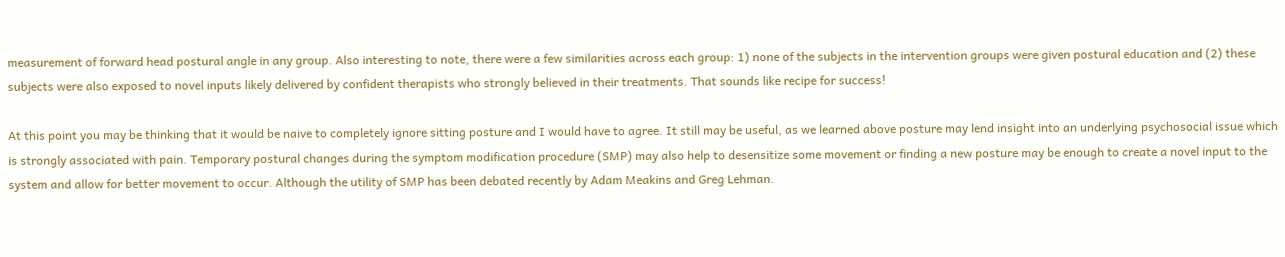measurement of forward head postural angle in any group. Also interesting to note, there were a few similarities across each group: 1) none of the subjects in the intervention groups were given postural education and (2) these subjects were also exposed to novel inputs likely delivered by confident therapists who strongly believed in their treatments. That sounds like recipe for success!

At this point you may be thinking that it would be naive to completely ignore sitting posture and I would have to agree. It still may be useful, as we learned above posture may lend insight into an underlying psychosocial issue which is strongly associated with pain. Temporary postural changes during the symptom modification procedure (SMP) may also help to desensitize some movement or finding a new posture may be enough to create a novel input to the system and allow for better movement to occur. Although the utility of SMP has been debated recently by Adam Meakins and Greg Lehman.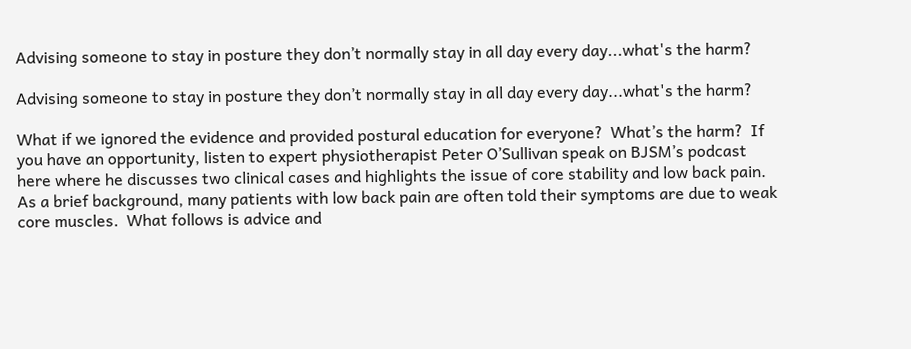Advising someone to stay in posture they don’t normally stay in all day every day...what's the harm?

Advising someone to stay in posture they don’t normally stay in all day every day...what's the harm?

What if we ignored the evidence and provided postural education for everyone?  What’s the harm?  If you have an opportunity, listen to expert physiotherapist Peter O’Sullivan speak on BJSM’s podcast here where he discusses two clinical cases and highlights the issue of core stability and low back pain.  As a brief background, many patients with low back pain are often told their symptoms are due to weak core muscles.  What follows is advice and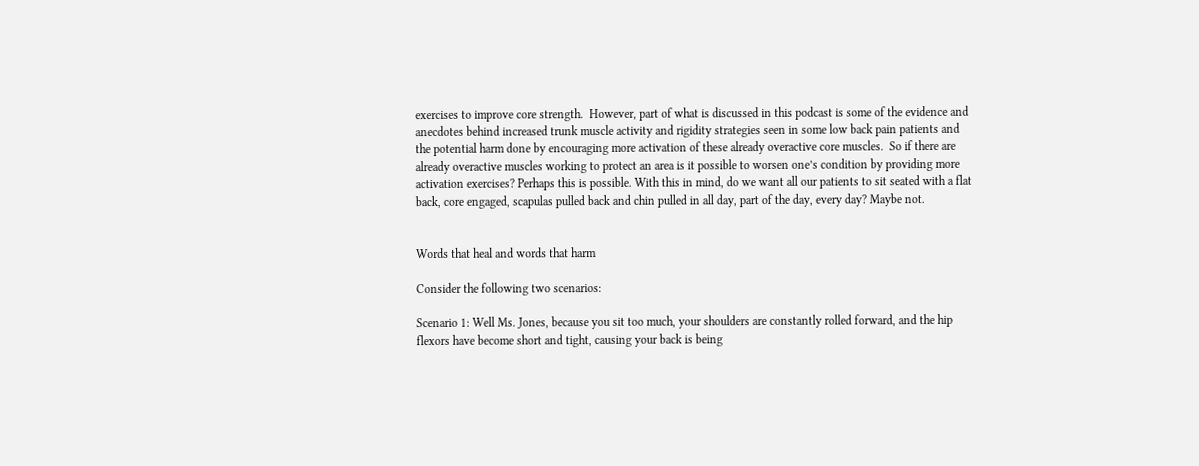exercises to improve core strength.  However, part of what is discussed in this podcast is some of the evidence and anecdotes behind increased trunk muscle activity and rigidity strategies seen in some low back pain patients and the potential harm done by encouraging more activation of these already overactive core muscles.  So if there are already overactive muscles working to protect an area is it possible to worsen one’s condition by providing more activation exercises? Perhaps this is possible. With this in mind, do we want all our patients to sit seated with a flat back, core engaged, scapulas pulled back and chin pulled in all day, part of the day, every day? Maybe not.


Words that heal and words that harm

Consider the following two scenarios:

Scenario 1: Well Ms. Jones, because you sit too much, your shoulders are constantly rolled forward, and the hip flexors have become short and tight, causing your back is being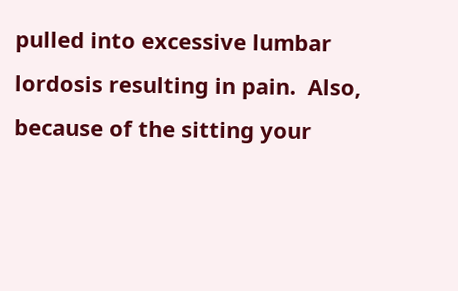pulled into excessive lumbar lordosis resulting in pain.  Also, because of the sitting your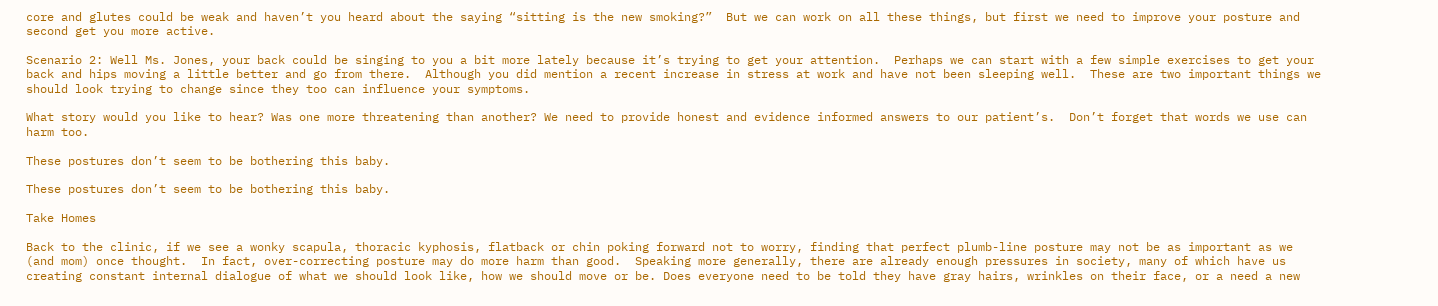core and glutes could be weak and haven’t you heard about the saying “sitting is the new smoking?”  But we can work on all these things, but first we need to improve your posture and second get you more active.

Scenario 2: Well Ms. Jones, your back could be singing to you a bit more lately because it’s trying to get your attention.  Perhaps we can start with a few simple exercises to get your back and hips moving a little better and go from there.  Although you did mention a recent increase in stress at work and have not been sleeping well.  These are two important things we should look trying to change since they too can influence your symptoms.

What story would you like to hear? Was one more threatening than another? We need to provide honest and evidence informed answers to our patient’s.  Don’t forget that words we use can harm too.

These postures don’t seem to be bothering this baby.

These postures don’t seem to be bothering this baby.

Take Homes

Back to the clinic, if we see a wonky scapula, thoracic kyphosis, flatback or chin poking forward not to worry, finding that perfect plumb-line posture may not be as important as we (and mom) once thought.  In fact, over-correcting posture may do more harm than good.  Speaking more generally, there are already enough pressures in society, many of which have us creating constant internal dialogue of what we should look like, how we should move or be. Does everyone need to be told they have gray hairs, wrinkles on their face, or a need a new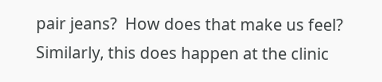pair jeans?  How does that make us feel?  Similarly, this does happen at the clinic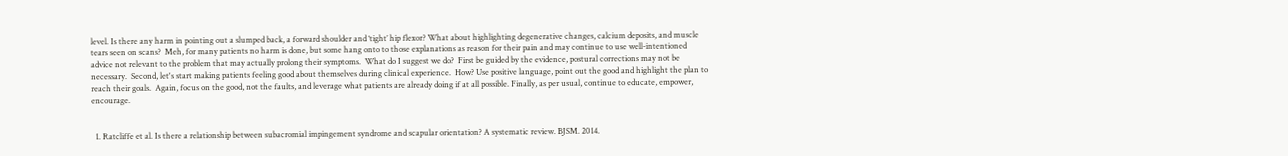level. Is there any harm in pointing out a slumped back, a forward shoulder and ‘tight’ hip flexor? What about highlighting degenerative changes, calcium deposits, and muscle tears seen on scans?  Meh, for many patients no harm is done, but some hang onto to those explanations as reason for their pain and may continue to use well-intentioned advice not relevant to the problem that may actually prolong their symptoms.  What do I suggest we do?  First be guided by the evidence, postural corrections may not be necessary.  Second, let's start making patients feeling good about themselves during clinical experience.  How? Use positive language, point out the good and highlight the plan to reach their goals.  Again, focus on the good, not the faults, and leverage what patients are already doing if at all possible. Finally, as per usual, continue to educate, empower, encourage.


  1. Ratcliffe et al. Is there a relationship between subacromial impingement syndrome and scapular orientation? A systematic review. BJSM. 2014.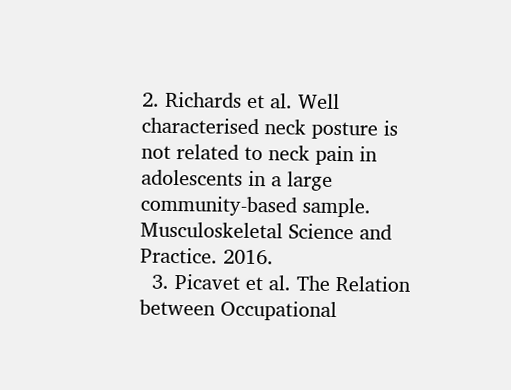2. Richards et al. Well characterised neck posture is not related to neck pain in adolescents in a large community-based sample. Musculoskeletal Science and Practice. 2016.
  3. Picavet et al. The Relation between Occupational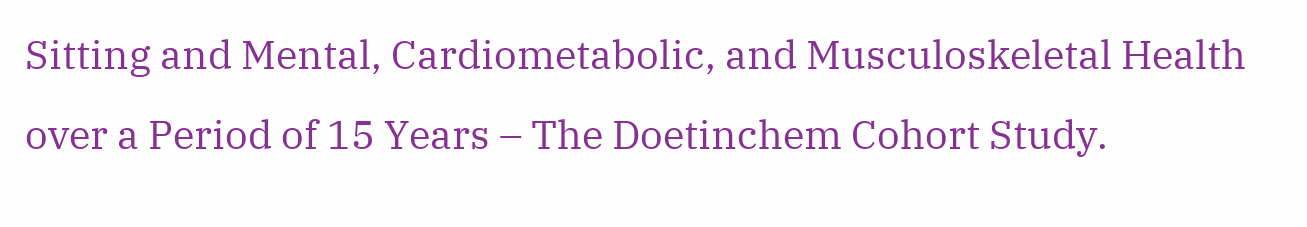Sitting and Mental, Cardiometabolic, and Musculoskeletal Health over a Period of 15 Years – The Doetinchem Cohort Study.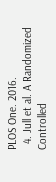PLOS One. 2016.
  4. Jull et al. A Randomized Controlled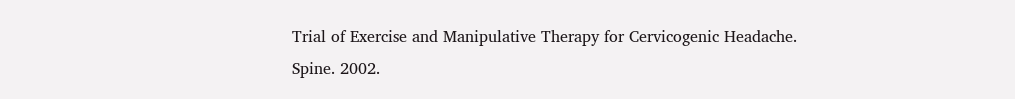Trial of Exercise and Manipulative Therapy for Cervicogenic Headache. Spine. 2002.